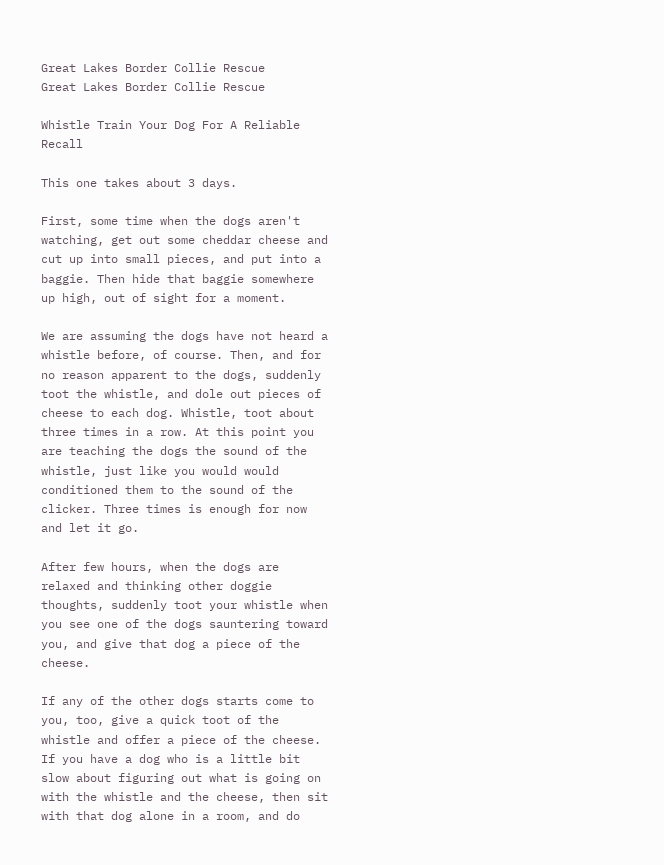Great Lakes Border Collie Rescue
Great Lakes Border Collie Rescue

Whistle Train Your Dog For A Reliable Recall

This one takes about 3 days.

First, some time when the dogs aren't watching, get out some cheddar cheese and cut up into small pieces, and put into a baggie. Then hide that baggie somewhere up high, out of sight for a moment.

We are assuming the dogs have not heard a whistle before, of course. Then, and for no reason apparent to the dogs, suddenly toot the whistle, and dole out pieces of cheese to each dog. Whistle, toot about three times in a row. At this point you are teaching the dogs the sound of the whistle, just like you would would conditioned them to the sound of the clicker. Three times is enough for now and let it go.

After few hours, when the dogs are relaxed and thinking other doggie thoughts, suddenly toot your whistle when you see one of the dogs sauntering toward you, and give that dog a piece of the cheese.

If any of the other dogs starts come to you, too, give a quick toot of the whistle and offer a piece of the cheese. If you have a dog who is a little bit slow about figuring out what is going on with the whistle and the cheese, then sit with that dog alone in a room, and do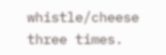whistle/cheese three times.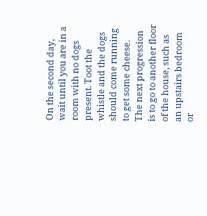On the second day, wait until you are in a room with no dogs present. Toot the whistle and the dogs should come running to get some cheese. The next progression is to go to another floor of the house, such as an upstairs bedroom or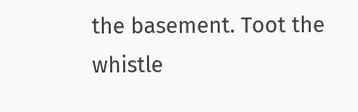the basement. Toot the whistle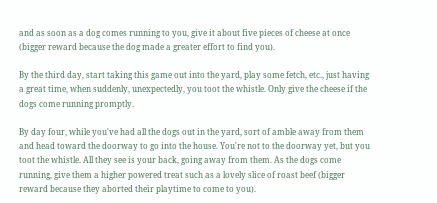and as soon as a dog comes running to you, give it about five pieces of cheese at once (bigger reward because the dog made a greater effort to find you).

By the third day, start taking this game out into the yard, play some fetch, etc., just having a great time, when suddenly, unexpectedly, you toot the whistle. Only give the cheese if the dogs come running promptly.

By day four, while you've had all the dogs out in the yard, sort of amble away from them and head toward the doorway to go into the house. You're not to the doorway yet, but you toot the whistle. All they see is your back, going away from them. As the dogs come running, give them a higher powered treat such as a lovely slice of roast beef (bigger reward because they aborted their playtime to come to you).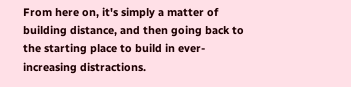From here on, it's simply a matter of building distance, and then going back to the starting place to build in ever-increasing distractions.